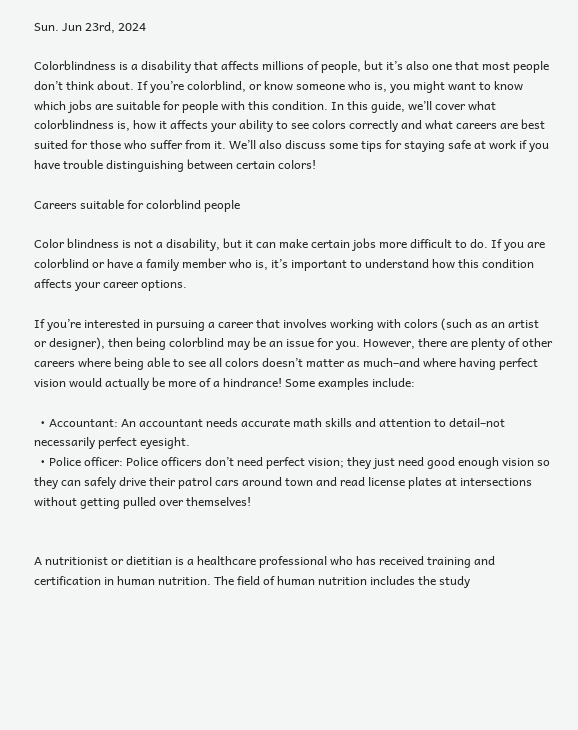Sun. Jun 23rd, 2024

Colorblindness is a disability that affects millions of people, but it’s also one that most people don’t think about. If you’re colorblind, or know someone who is, you might want to know which jobs are suitable for people with this condition. In this guide, we’ll cover what colorblindness is, how it affects your ability to see colors correctly and what careers are best suited for those who suffer from it. We’ll also discuss some tips for staying safe at work if you have trouble distinguishing between certain colors!

Careers suitable for colorblind people

Color blindness is not a disability, but it can make certain jobs more difficult to do. If you are colorblind or have a family member who is, it’s important to understand how this condition affects your career options.

If you’re interested in pursuing a career that involves working with colors (such as an artist or designer), then being colorblind may be an issue for you. However, there are plenty of other careers where being able to see all colors doesn’t matter as much–and where having perfect vision would actually be more of a hindrance! Some examples include:

  • Accountant: An accountant needs accurate math skills and attention to detail–not necessarily perfect eyesight.
  • Police officer: Police officers don’t need perfect vision; they just need good enough vision so they can safely drive their patrol cars around town and read license plates at intersections without getting pulled over themselves!


A nutritionist or dietitian is a healthcare professional who has received training and certification in human nutrition. The field of human nutrition includes the study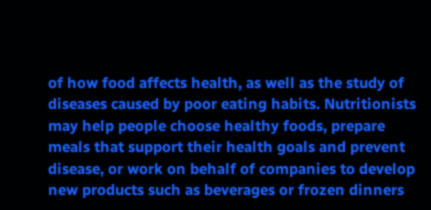of how food affects health, as well as the study of diseases caused by poor eating habits. Nutritionists may help people choose healthy foods, prepare meals that support their health goals and prevent disease, or work on behalf of companies to develop new products such as beverages or frozen dinners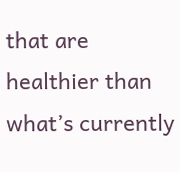that are healthier than what’s currently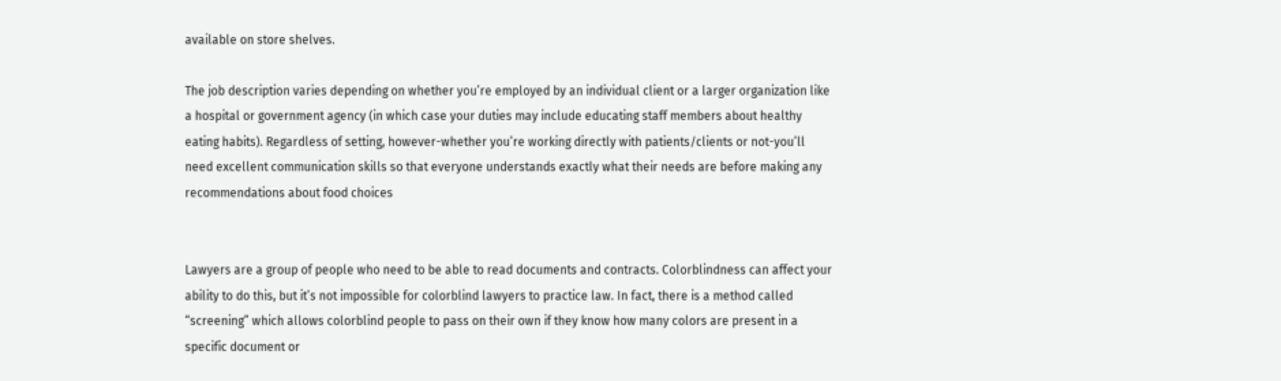available on store shelves.

The job description varies depending on whether you’re employed by an individual client or a larger organization like a hospital or government agency (in which case your duties may include educating staff members about healthy eating habits). Regardless of setting, however-whether you’re working directly with patients/clients or not-you’ll need excellent communication skills so that everyone understands exactly what their needs are before making any recommendations about food choices


Lawyers are a group of people who need to be able to read documents and contracts. Colorblindness can affect your ability to do this, but it’s not impossible for colorblind lawyers to practice law. In fact, there is a method called “screening” which allows colorblind people to pass on their own if they know how many colors are present in a specific document or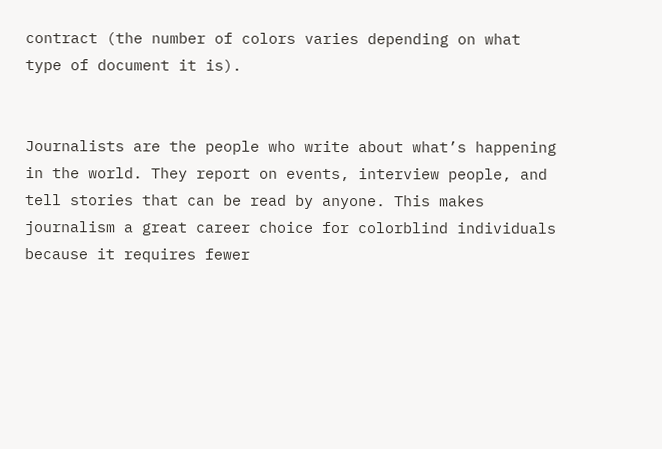contract (the number of colors varies depending on what type of document it is).


Journalists are the people who write about what’s happening in the world. They report on events, interview people, and tell stories that can be read by anyone. This makes journalism a great career choice for colorblind individuals because it requires fewer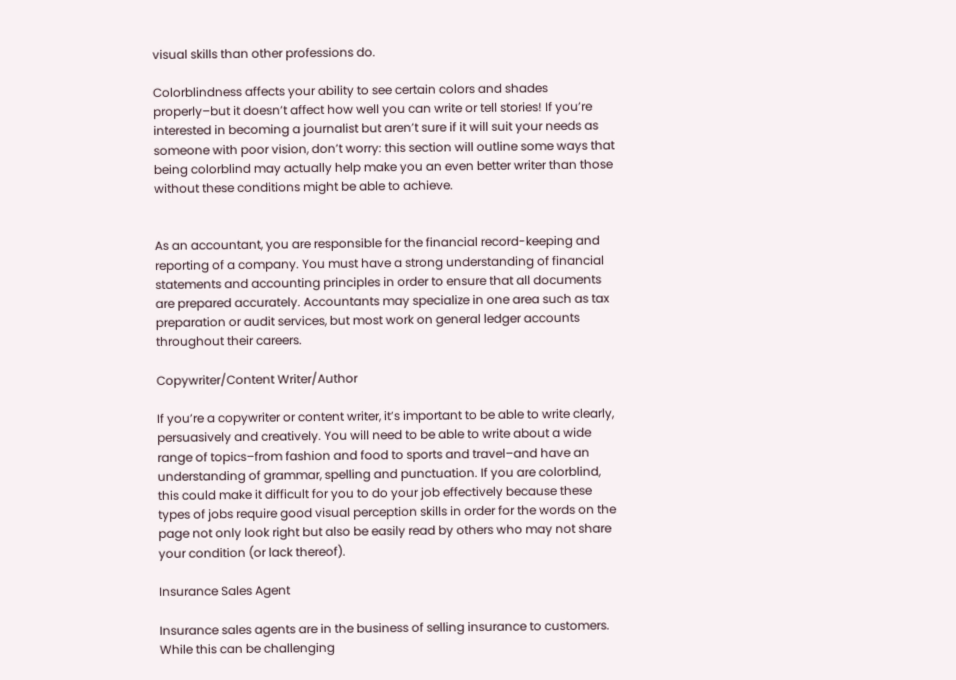visual skills than other professions do.

Colorblindness affects your ability to see certain colors and shades properly–but it doesn’t affect how well you can write or tell stories! If you’re interested in becoming a journalist but aren’t sure if it will suit your needs as someone with poor vision, don’t worry: this section will outline some ways that being colorblind may actually help make you an even better writer than those without these conditions might be able to achieve.


As an accountant, you are responsible for the financial record-keeping and reporting of a company. You must have a strong understanding of financial statements and accounting principles in order to ensure that all documents are prepared accurately. Accountants may specialize in one area such as tax preparation or audit services, but most work on general ledger accounts throughout their careers.

Copywriter/Content Writer/Author

If you’re a copywriter or content writer, it’s important to be able to write clearly, persuasively and creatively. You will need to be able to write about a wide range of topics–from fashion and food to sports and travel–and have an understanding of grammar, spelling and punctuation. If you are colorblind, this could make it difficult for you to do your job effectively because these types of jobs require good visual perception skills in order for the words on the page not only look right but also be easily read by others who may not share your condition (or lack thereof).

Insurance Sales Agent

Insurance sales agents are in the business of selling insurance to customers. While this can be challenging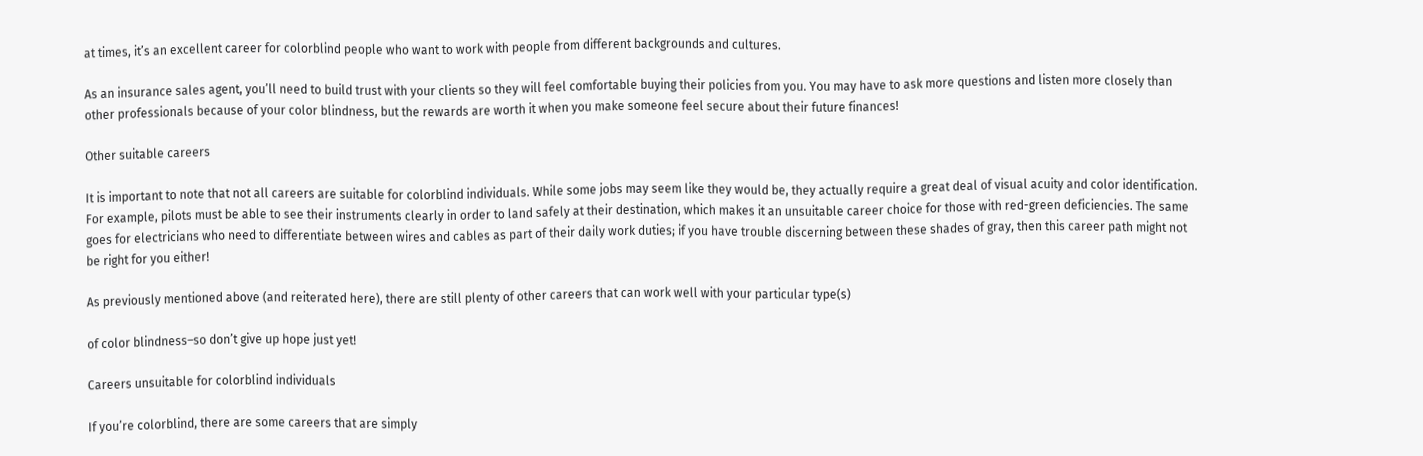at times, it’s an excellent career for colorblind people who want to work with people from different backgrounds and cultures.

As an insurance sales agent, you’ll need to build trust with your clients so they will feel comfortable buying their policies from you. You may have to ask more questions and listen more closely than other professionals because of your color blindness, but the rewards are worth it when you make someone feel secure about their future finances!

Other suitable careers

It is important to note that not all careers are suitable for colorblind individuals. While some jobs may seem like they would be, they actually require a great deal of visual acuity and color identification. For example, pilots must be able to see their instruments clearly in order to land safely at their destination, which makes it an unsuitable career choice for those with red-green deficiencies. The same goes for electricians who need to differentiate between wires and cables as part of their daily work duties; if you have trouble discerning between these shades of gray, then this career path might not be right for you either!

As previously mentioned above (and reiterated here), there are still plenty of other careers that can work well with your particular type(s)

of color blindness–so don’t give up hope just yet!

Careers unsuitable for colorblind individuals

If you’re colorblind, there are some careers that are simply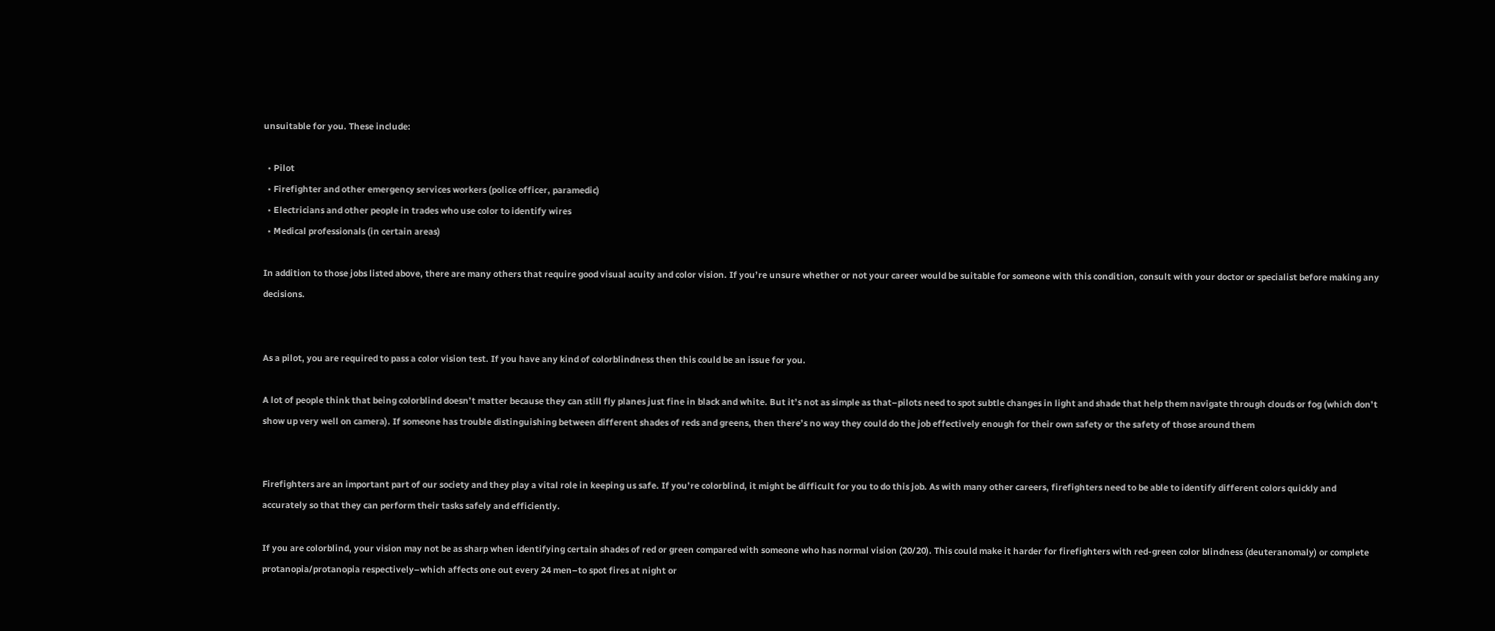unsuitable for you. These include:

  • Pilot
  • Firefighter and other emergency services workers (police officer, paramedic)
  • Electricians and other people in trades who use color to identify wires
  • Medical professionals (in certain areas)

In addition to those jobs listed above, there are many others that require good visual acuity and color vision. If you’re unsure whether or not your career would be suitable for someone with this condition, consult with your doctor or specialist before making any decisions.


As a pilot, you are required to pass a color vision test. If you have any kind of colorblindness then this could be an issue for you.

A lot of people think that being colorblind doesn’t matter because they can still fly planes just fine in black and white. But it’s not as simple as that–pilots need to spot subtle changes in light and shade that help them navigate through clouds or fog (which don’t show up very well on camera). If someone has trouble distinguishing between different shades of reds and greens, then there’s no way they could do the job effectively enough for their own safety or the safety of those around them


Firefighters are an important part of our society and they play a vital role in keeping us safe. If you’re colorblind, it might be difficult for you to do this job. As with many other careers, firefighters need to be able to identify different colors quickly and accurately so that they can perform their tasks safely and efficiently.

If you are colorblind, your vision may not be as sharp when identifying certain shades of red or green compared with someone who has normal vision (20/20). This could make it harder for firefighters with red-green color blindness (deuteranomaly) or complete protanopia/protanopia respectively–which affects one out every 24 men–to spot fires at night or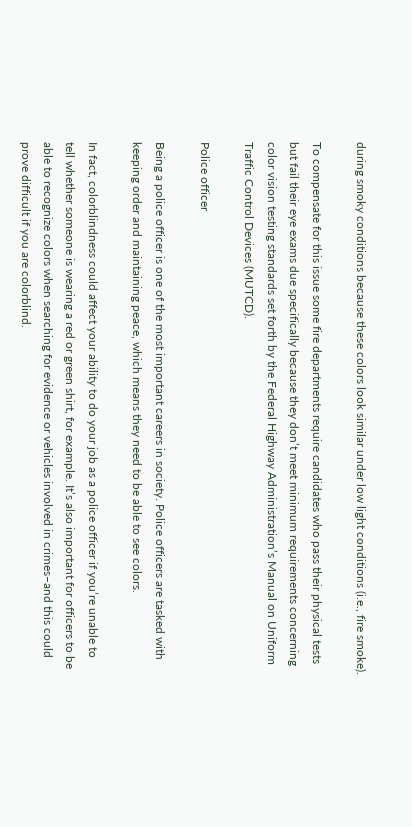during smoky conditions because these colors look similar under low light conditions (i.e., fire smoke).

To compensate for this issue some fire departments require candidates who pass their physical tests but fail their eye exams due specifically because they don’t meet minimum requirements concerning color vision testing standards set forth by the Federal Highway Administration’s Manual on Uniform Traffic Control Devices (MUTCD).

Police officer

Being a police officer is one of the most important careers in society. Police officers are tasked with keeping order and maintaining peace, which means they need to be able to see colors.

In fact, colorblindness could affect your ability to do your job as a police officer if you’re unable to tell whether someone is wearing a red or green shirt, for example. It’s also important for officers to be able to recognize colors when searching for evidence or vehicles involved in crimes–and this could prove difficult if you are colorblind.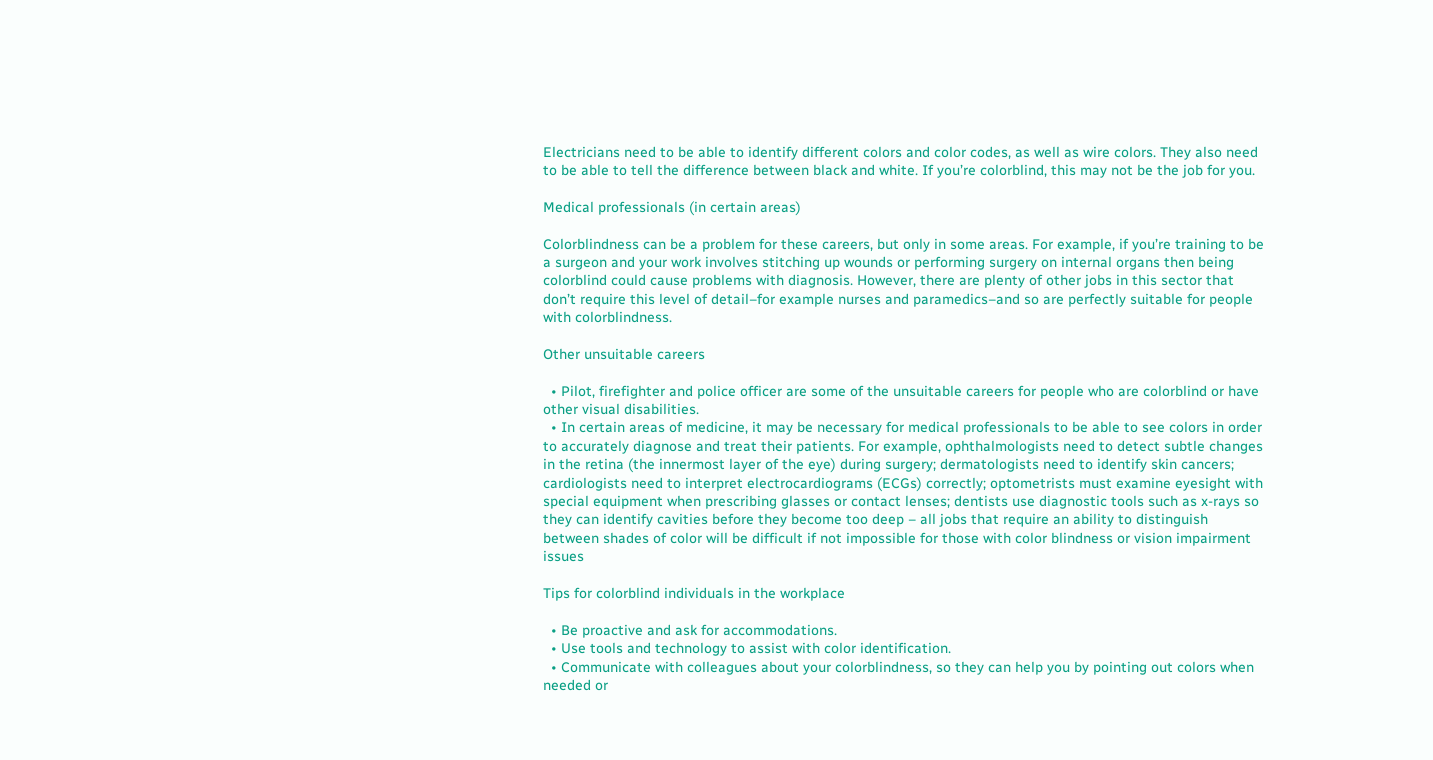Electricians need to be able to identify different colors and color codes, as well as wire colors. They also need to be able to tell the difference between black and white. If you’re colorblind, this may not be the job for you.

Medical professionals (in certain areas)

Colorblindness can be a problem for these careers, but only in some areas. For example, if you’re training to be a surgeon and your work involves stitching up wounds or performing surgery on internal organs then being colorblind could cause problems with diagnosis. However, there are plenty of other jobs in this sector that don’t require this level of detail–for example nurses and paramedics–and so are perfectly suitable for people with colorblindness.

Other unsuitable careers

  • Pilot, firefighter and police officer are some of the unsuitable careers for people who are colorblind or have other visual disabilities.
  • In certain areas of medicine, it may be necessary for medical professionals to be able to see colors in order to accurately diagnose and treat their patients. For example, ophthalmologists need to detect subtle changes in the retina (the innermost layer of the eye) during surgery; dermatologists need to identify skin cancers; cardiologists need to interpret electrocardiograms (ECGs) correctly; optometrists must examine eyesight with special equipment when prescribing glasses or contact lenses; dentists use diagnostic tools such as x-rays so they can identify cavities before they become too deep – all jobs that require an ability to distinguish between shades of color will be difficult if not impossible for those with color blindness or vision impairment issues

Tips for colorblind individuals in the workplace

  • Be proactive and ask for accommodations.
  • Use tools and technology to assist with color identification.
  • Communicate with colleagues about your colorblindness, so they can help you by pointing out colors when needed or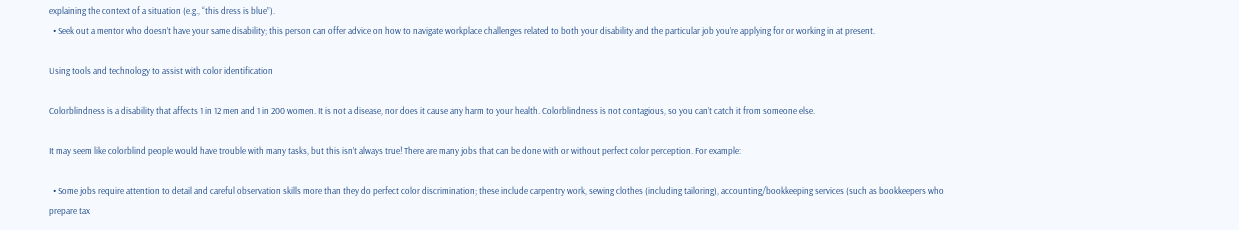explaining the context of a situation (e.g., “this dress is blue”).
  • Seek out a mentor who doesn’t have your same disability; this person can offer advice on how to navigate workplace challenges related to both your disability and the particular job you’re applying for or working in at present.

Using tools and technology to assist with color identification

Colorblindness is a disability that affects 1 in 12 men and 1 in 200 women. It is not a disease, nor does it cause any harm to your health. Colorblindness is not contagious, so you can’t catch it from someone else.

It may seem like colorblind people would have trouble with many tasks, but this isn’t always true! There are many jobs that can be done with or without perfect color perception. For example:

  • Some jobs require attention to detail and careful observation skills more than they do perfect color discrimination; these include carpentry work, sewing clothes (including tailoring), accounting/bookkeeping services (such as bookkeepers who prepare tax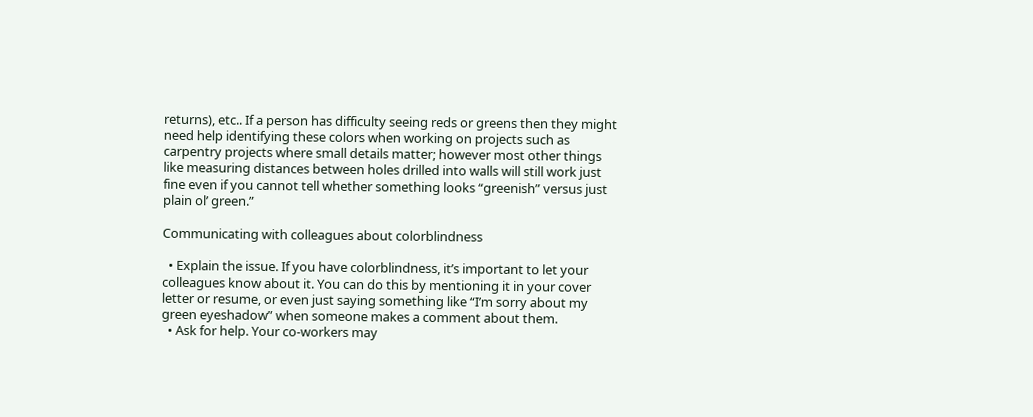returns), etc.. If a person has difficulty seeing reds or greens then they might need help identifying these colors when working on projects such as carpentry projects where small details matter; however most other things like measuring distances between holes drilled into walls will still work just fine even if you cannot tell whether something looks “greenish” versus just plain ol’ green.”

Communicating with colleagues about colorblindness

  • Explain the issue. If you have colorblindness, it’s important to let your colleagues know about it. You can do this by mentioning it in your cover letter or resume, or even just saying something like “I’m sorry about my green eyeshadow” when someone makes a comment about them.
  • Ask for help. Your co-workers may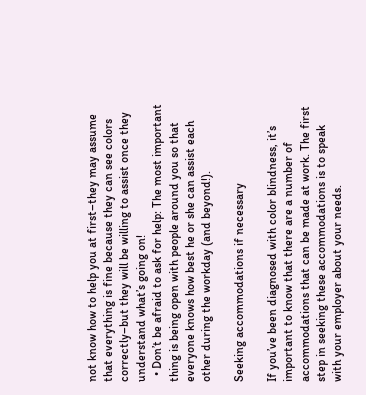not know how to help you at first–they may assume that everything is fine because they can see colors correctly–but they will be willing to assist once they understand what’s going on!
  • Don’t be afraid to ask for help: The most important thing is being open with people around you so that everyone knows how best he or she can assist each other during the workday (and beyond!).

Seeking accommodations if necessary

If you’ve been diagnosed with color blindness, it’s important to know that there are a number of accommodations that can be made at work. The first step in seeking these accommodations is to speak with your employer about your needs.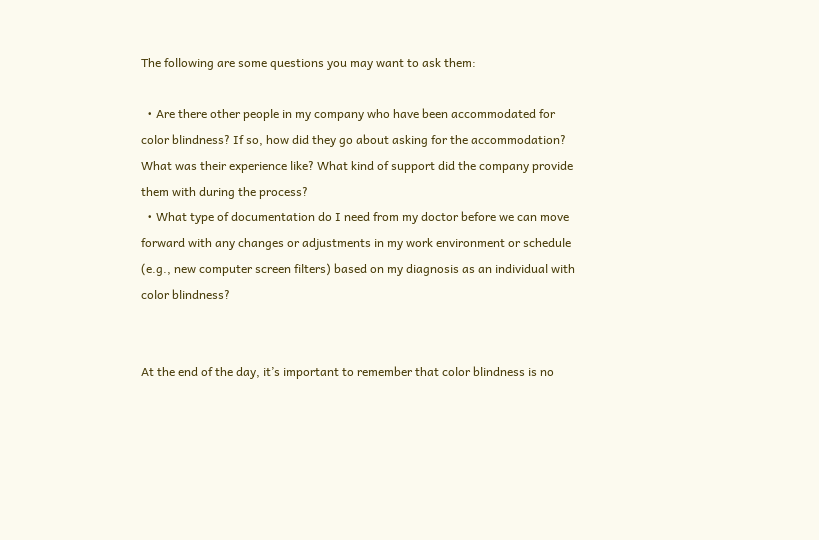The following are some questions you may want to ask them:

  • Are there other people in my company who have been accommodated for color blindness? If so, how did they go about asking for the accommodation? What was their experience like? What kind of support did the company provide them with during the process?
  • What type of documentation do I need from my doctor before we can move forward with any changes or adjustments in my work environment or schedule (e.g., new computer screen filters) based on my diagnosis as an individual with color blindness?


At the end of the day, it’s important to remember that color blindness is no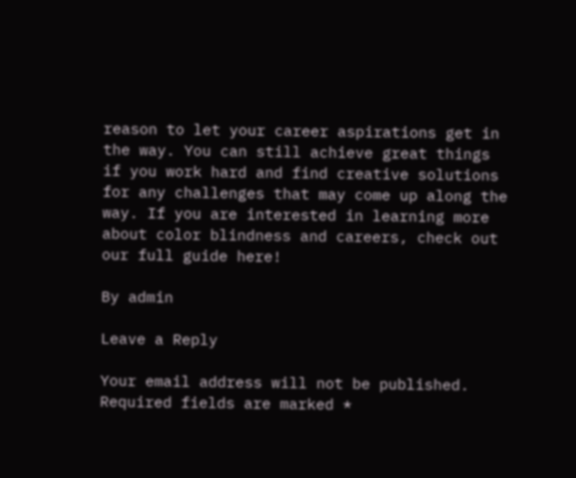reason to let your career aspirations get in the way. You can still achieve great things if you work hard and find creative solutions for any challenges that may come up along the way. If you are interested in learning more about color blindness and careers, check out our full guide here!

By admin

Leave a Reply

Your email address will not be published. Required fields are marked *